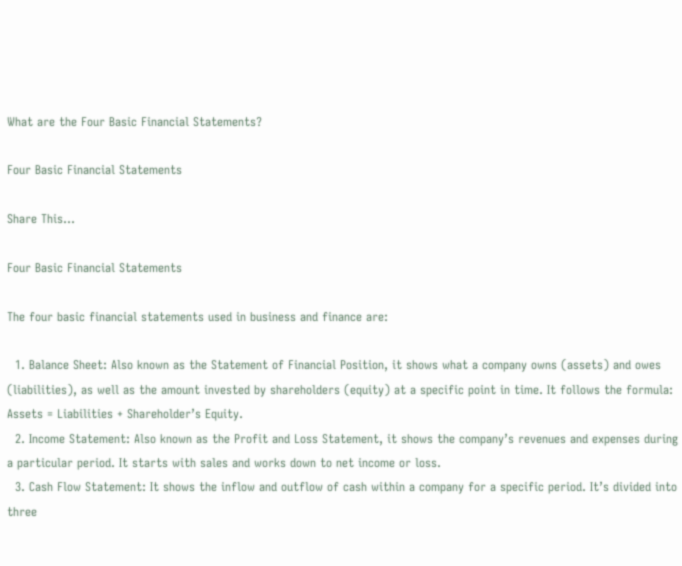What are the Four Basic Financial Statements?

Four Basic Financial Statements

Share This...

Four Basic Financial Statements

The four basic financial statements used in business and finance are:

  1. Balance Sheet: Also known as the Statement of Financial Position, it shows what a company owns (assets) and owes (liabilities), as well as the amount invested by shareholders (equity) at a specific point in time. It follows the formula: Assets = Liabilities + Shareholder’s Equity.
  2. Income Statement: Also known as the Profit and Loss Statement, it shows the company’s revenues and expenses during a particular period. It starts with sales and works down to net income or loss.
  3. Cash Flow Statement: It shows the inflow and outflow of cash within a company for a specific period. It’s divided into three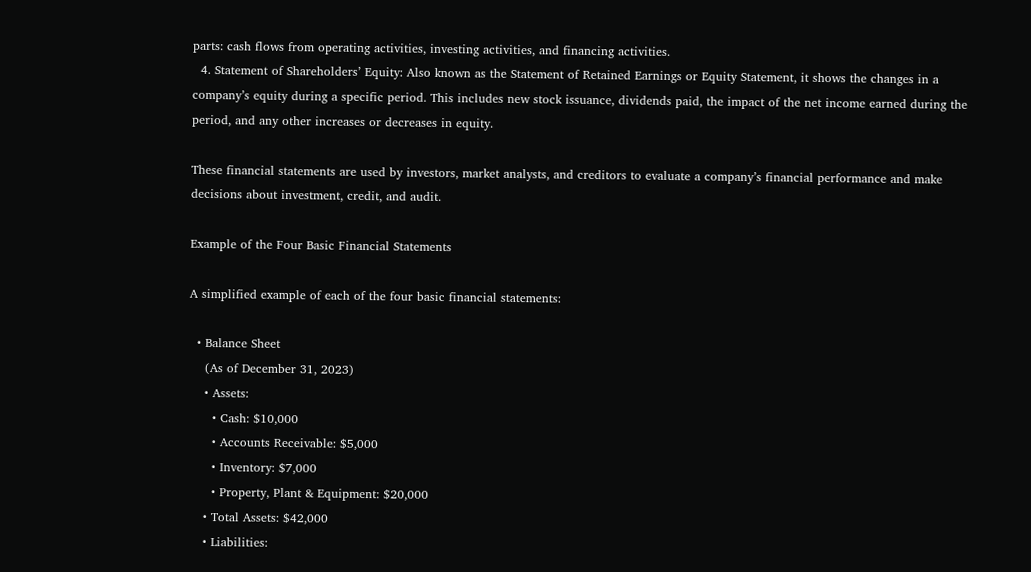parts: cash flows from operating activities, investing activities, and financing activities.
  4. Statement of Shareholders’ Equity: Also known as the Statement of Retained Earnings or Equity Statement, it shows the changes in a company’s equity during a specific period. This includes new stock issuance, dividends paid, the impact of the net income earned during the period, and any other increases or decreases in equity.

These financial statements are used by investors, market analysts, and creditors to evaluate a company’s financial performance and make decisions about investment, credit, and audit.

Example of the Four Basic Financial Statements

A simplified example of each of the four basic financial statements:

  • Balance Sheet
    (As of December 31, 2023)
    • Assets:
      • Cash: $10,000
      • Accounts Receivable: $5,000
      • Inventory: $7,000
      • Property, Plant & Equipment: $20,000
    • Total Assets: $42,000
    • Liabilities: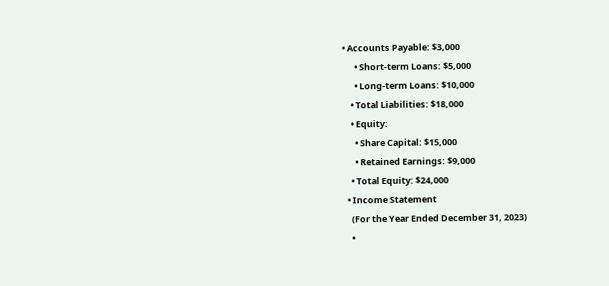• Accounts Payable: $3,000
      • Short-term Loans: $5,000
      • Long-term Loans: $10,000
    • Total Liabilities: $18,000
    • Equity:
      • Share Capital: $15,000
      • Retained Earnings: $9,000
    • Total Equity: $24,000
  • Income Statement
    (For the Year Ended December 31, 2023)
    •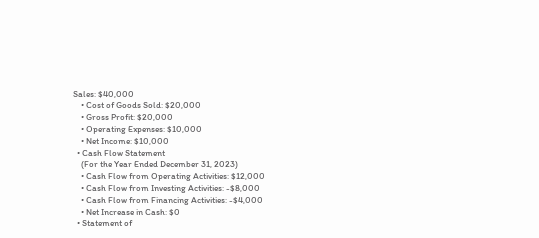Sales: $40,000
    • Cost of Goods Sold: $20,000
    • Gross Profit: $20,000
    • Operating Expenses: $10,000
    • Net Income: $10,000
  • Cash Flow Statement
    (For the Year Ended December 31, 2023)
    • Cash Flow from Operating Activities: $12,000
    • Cash Flow from Investing Activities: -$8,000
    • Cash Flow from Financing Activities: -$4,000
    • Net Increase in Cash: $0
  • Statement of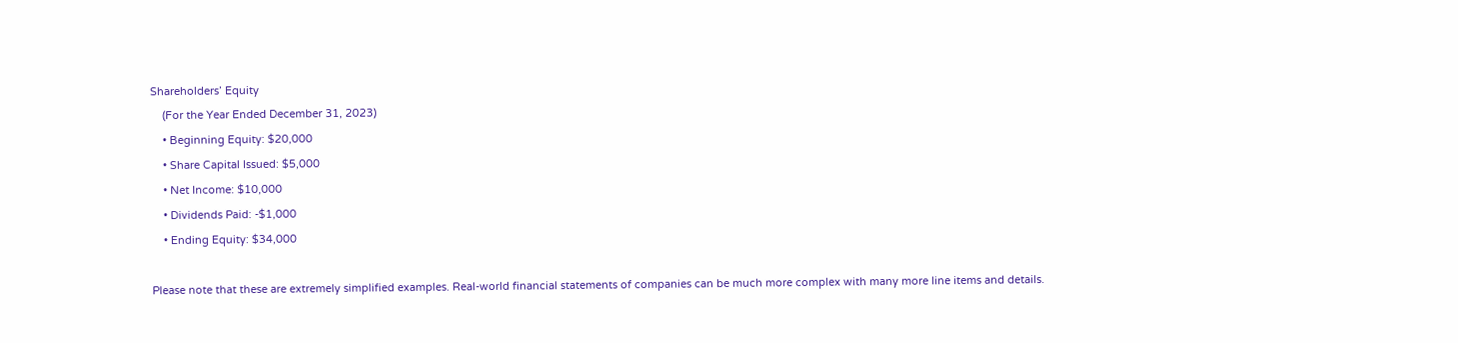Shareholders’ Equity
    (For the Year Ended December 31, 2023)
    • Beginning Equity: $20,000
    • Share Capital Issued: $5,000
    • Net Income: $10,000
    • Dividends Paid: -$1,000
    • Ending Equity: $34,000

Please note that these are extremely simplified examples. Real-world financial statements of companies can be much more complex with many more line items and details.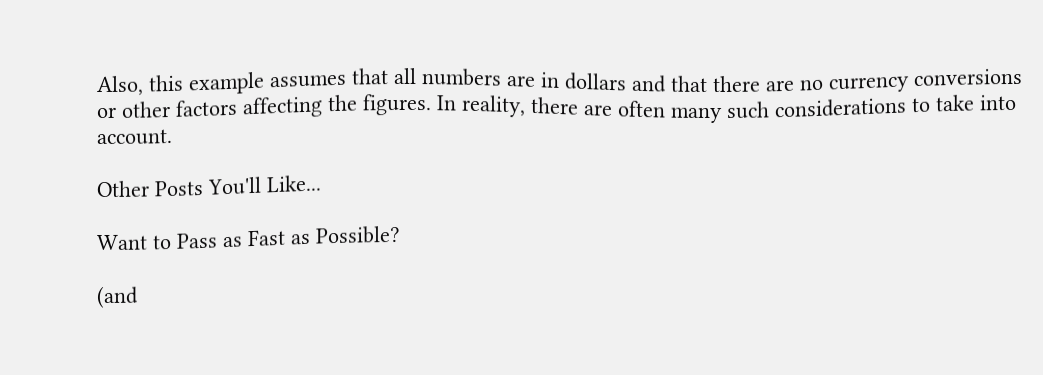Also, this example assumes that all numbers are in dollars and that there are no currency conversions or other factors affecting the figures. In reality, there are often many such considerations to take into account.

Other Posts You'll Like...

Want to Pass as Fast as Possible?

(and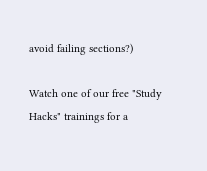avoid failing sections?)

Watch one of our free "Study Hacks" trainings for a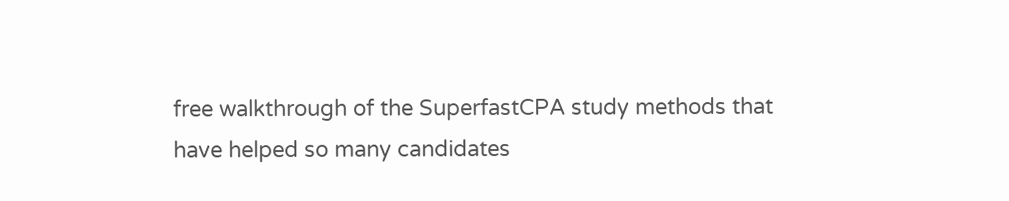free walkthrough of the SuperfastCPA study methods that have helped so many candidates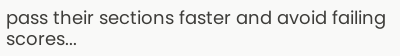pass their sections faster and avoid failing scores...